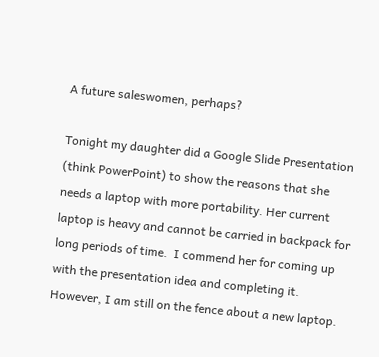A future saleswomen, perhaps?

Tonight my daughter did a Google Slide Presentation (think PowerPoint) to show the reasons that she needs a laptop with more portability. Her current laptop is heavy and cannot be carried in backpack for long periods of time.  I commend her for coming up with the presentation idea and completing it. However, I am still on the fence about a new laptop.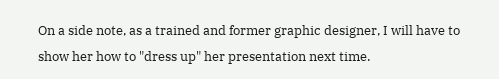On a side note, as a trained and former graphic designer, I will have to show her how to "dress up" her presentation next time.